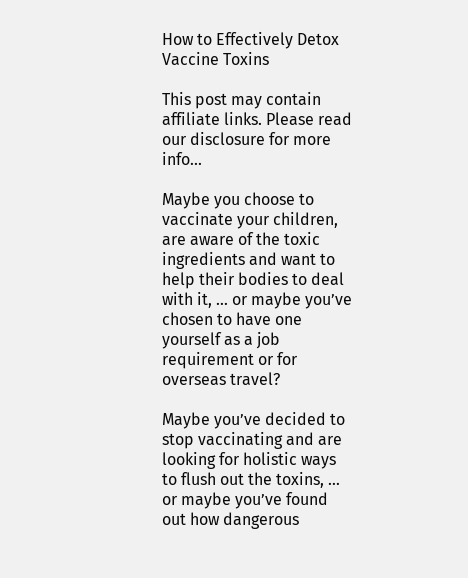How to Effectively Detox Vaccine Toxins

This post may contain affiliate links. Please read our disclosure for more info...

Maybe you choose to vaccinate your children, are aware of the toxic ingredients and want to help their bodies to deal with it, … or maybe you’ve chosen to have one yourself as a job requirement or for overseas travel?

Maybe you’ve decided to stop vaccinating and are looking for holistic ways to flush out the toxins, … or maybe you’ve found out how dangerous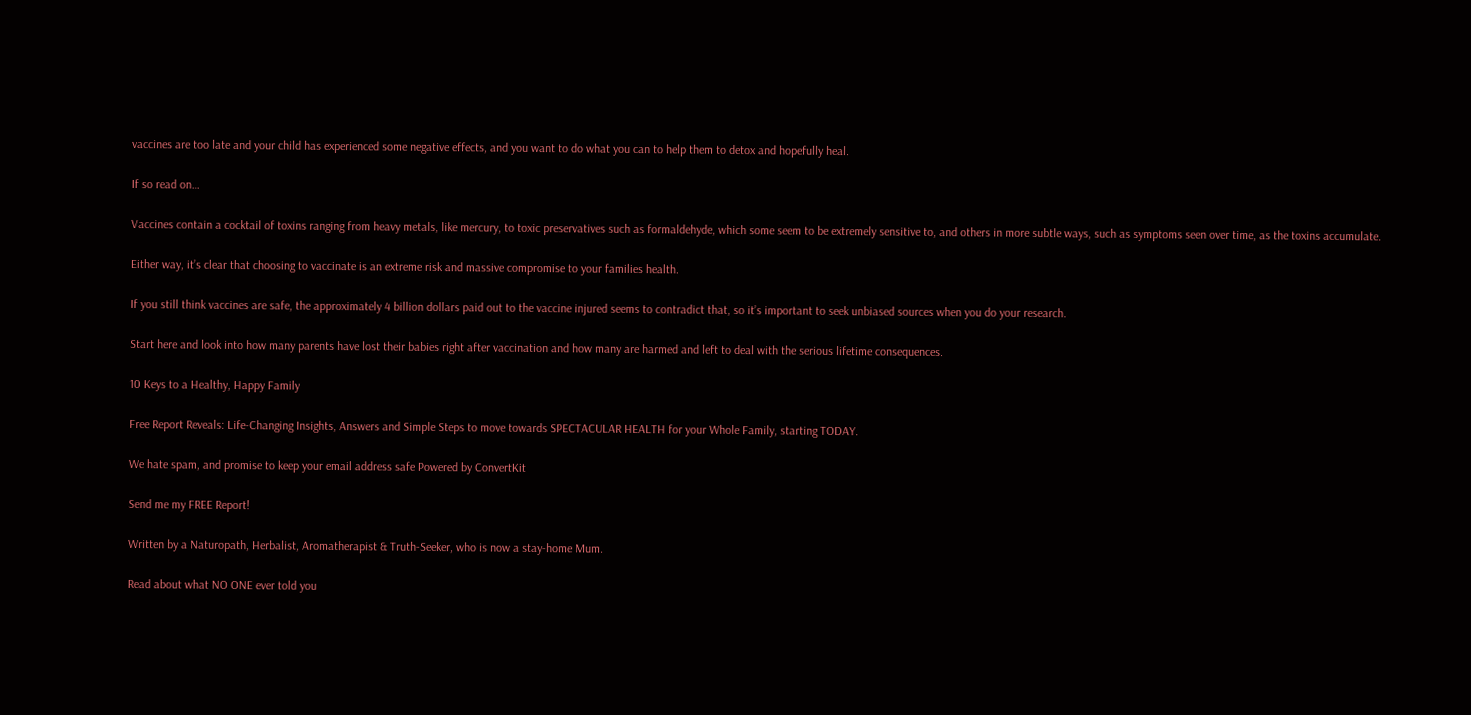vaccines are too late and your child has experienced some negative effects, and you want to do what you can to help them to detox and hopefully heal.

If so read on…

Vaccines contain a cocktail of toxins ranging from heavy metals, like mercury, to toxic preservatives such as formaldehyde, which some seem to be extremely sensitive to, and others in more subtle ways, such as symptoms seen over time, as the toxins accumulate.

Either way, it’s clear that choosing to vaccinate is an extreme risk and massive compromise to your families health.

If you still think vaccines are safe, the approximately 4 billion dollars paid out to the vaccine injured seems to contradict that, so it’s important to seek unbiased sources when you do your research.

Start here and look into how many parents have lost their babies right after vaccination and how many are harmed and left to deal with the serious lifetime consequences.

10 Keys to a Healthy, Happy Family

Free Report Reveals: Life-Changing Insights, Answers and Simple Steps to move towards SPECTACULAR HEALTH for your Whole Family, starting TODAY.

We hate spam, and promise to keep your email address safe Powered by ConvertKit

Send me my FREE Report!

Written by a Naturopath, Herbalist, Aromatherapist & Truth-Seeker, who is now a stay-home Mum.

Read about what NO ONE ever told you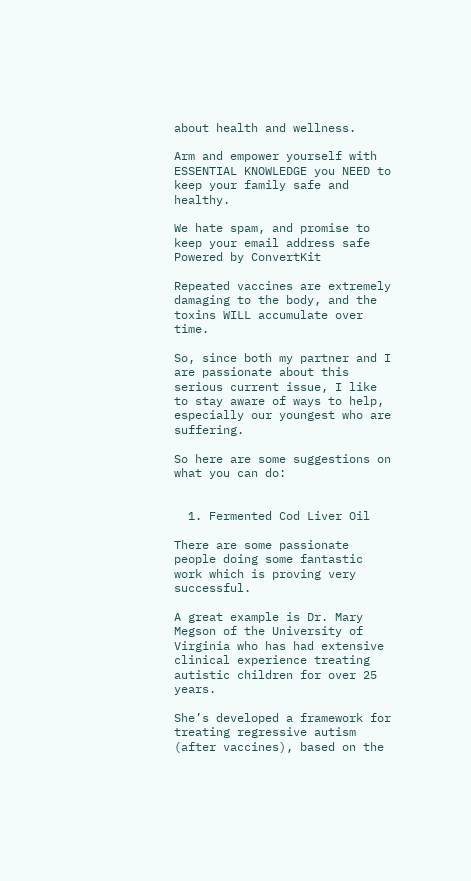about health and wellness.

Arm and empower yourself with ESSENTIAL KNOWLEDGE you NEED to keep your family safe and healthy.

We hate spam, and promise to keep your email address safe Powered by ConvertKit

Repeated vaccines are extremely damaging to the body, and the toxins WILL accumulate over time.

So, since both my partner and I are passionate about this serious current issue, I like to stay aware of ways to help, especially our youngest who are suffering.

So here are some suggestions on what you can do:


  1. Fermented Cod Liver Oil

There are some passionate people doing some fantastic work which is proving very successful.

A great example is Dr. Mary Megson of the University of Virginia who has had extensive clinical experience treating autistic children for over 25 years.

She’s developed a framework for treating regressive autism (after vaccines), based on the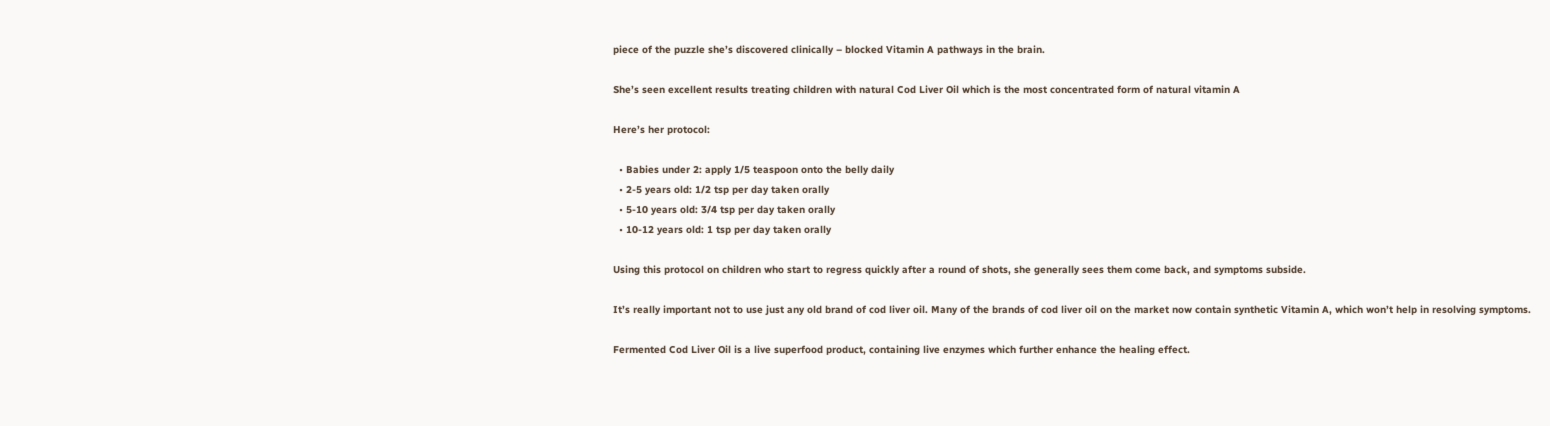piece of the puzzle she’s discovered clinically – blocked Vitamin A pathways in the brain.

She’s seen excellent results treating children with natural Cod Liver Oil which is the most concentrated form of natural vitamin A

Here’s her protocol:

  • Babies under 2: apply 1/5 teaspoon onto the belly daily
  • 2-5 years old: 1/2 tsp per day taken orally
  • 5-10 years old: 3/4 tsp per day taken orally
  • 10-12 years old: 1 tsp per day taken orally

Using this protocol on children who start to regress quickly after a round of shots, she generally sees them come back, and symptoms subside.

It’s really important not to use just any old brand of cod liver oil. Many of the brands of cod liver oil on the market now contain synthetic Vitamin A, which won’t help in resolving symptoms.

Fermented Cod Liver Oil is a live superfood product, containing live enzymes which further enhance the healing effect.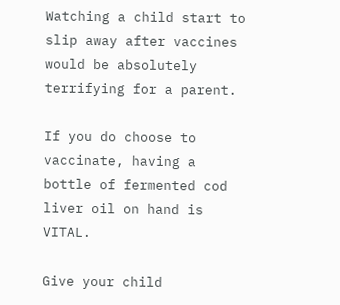Watching a child start to slip away after vaccines would be absolutely terrifying for a parent.

If you do choose to vaccinate, having a bottle of fermented cod liver oil on hand is VITAL.

Give your child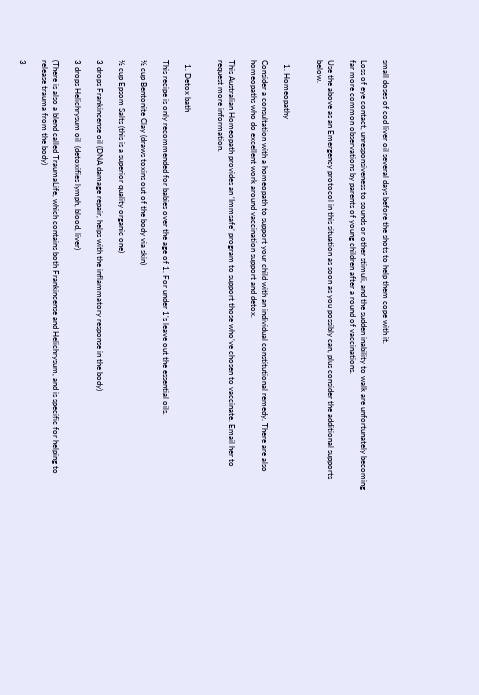small doses of cod liver oil several days before the shots to help them cope with it.

Loss of eye contact, unresponsiveness to sounds or other stimuli, and the sudden inability to walk are unfortunately becoming far more common observations by parents of young children after a round of vaccinations.

Use the above as an Emergency protocol in this situation as soon as you possibly can, plus consider the additional supports below.


  1. Homeopathy

Consider a consultation with a homeopath to support your child with an individual constitutional remedy. There are also homeopaths who do excellent work around vaccination support and detox.

This Australian Homeopath provides an ‘Immsafe’ program to support those who’ve chosen to vaccinate. Email her to request more information.


  1. Detox bath

This recipe is only recommended for babies over the age of 1. For under 1’s leave out the essential oils.

½ cup Bentonite Clay (draws toxins out of the body via skin)

½ cup Epsom Salts (this is a superior quality organic one)

3 drops Frankincense oil (DNA damage repair, helps with the inflammatory response in the body)

3 drops Helichrysum oil  (detoxifies lymph, blood, liver)

(There is also a blend called TraumaLife, which contains both Frankincense and Helichrysum, and is specific for helping to release trauma from the body)

3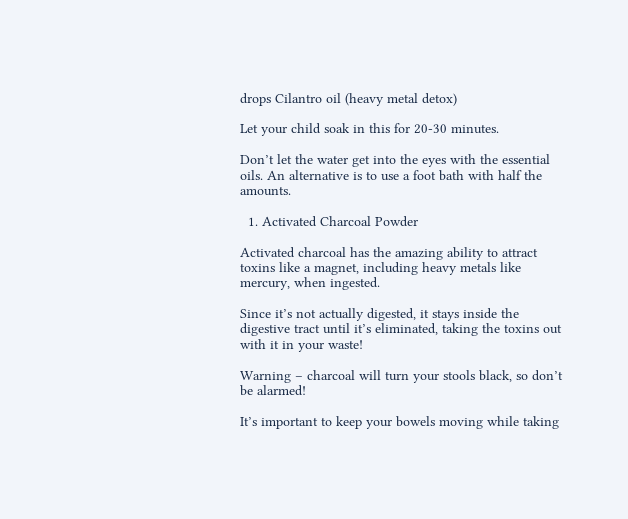drops Cilantro oil (heavy metal detox)

Let your child soak in this for 20-30 minutes.

Don’t let the water get into the eyes with the essential oils. An alternative is to use a foot bath with half the amounts.

  1. Activated Charcoal Powder

Activated charcoal has the amazing ability to attract toxins like a magnet, including heavy metals like mercury, when ingested.

Since it’s not actually digested, it stays inside the digestive tract until it’s eliminated, taking the toxins out with it in your waste!

Warning – charcoal will turn your stools black, so don’t be alarmed!

It’s important to keep your bowels moving while taking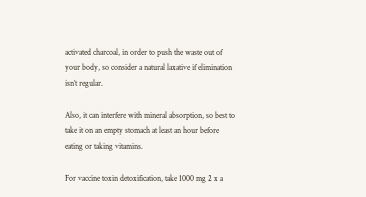activated charcoal, in order to push the waste out of your body, so consider a natural laxative if elimination isn’t regular.

Also, it can interfere with mineral absorption, so best to take it on an empty stomach at least an hour before eating or taking vitamins.

For vaccine toxin detoxification, take 1000 mg 2 x a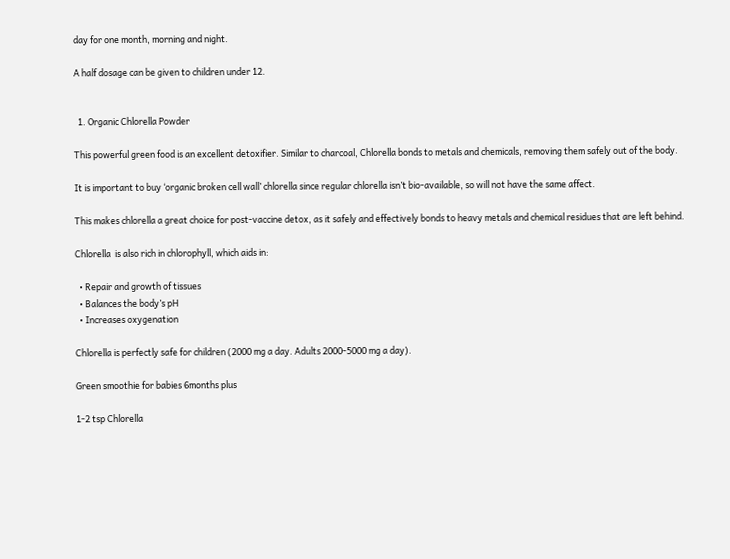day for one month, morning and night.

A half dosage can be given to children under 12.


  1. Organic Chlorella Powder

This powerful green food is an excellent detoxifier. Similar to charcoal, Chlorella bonds to metals and chemicals, removing them safely out of the body.

It is important to buy ‘organic broken cell wall’ chlorella since regular chlorella isn’t bio-available, so will not have the same affect.

This makes chlorella a great choice for post-vaccine detox, as it safely and effectively bonds to heavy metals and chemical residues that are left behind.

Chlorella  is also rich in chlorophyll, which aids in:

  • Repair and growth of tissues
  • Balances the body’s pH
  • Increases oxygenation

Chlorella is perfectly safe for children (2000 mg a day. Adults 2000-5000 mg a day).

Green smoothie for babies 6months plus

1-2 tsp Chlorella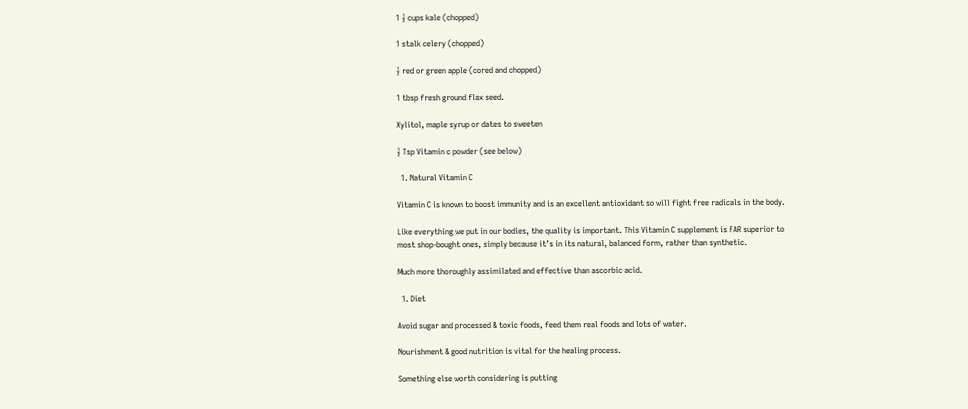1 ½ cups kale (chopped)

1 stalk celery (chopped)

½ red or green apple (cored and chopped)

1 tbsp fresh ground flax seed.

Xylitol, maple syrup or dates to sweeten

½ Tsp Vitamin c powder (see below)

  1. Natural Vitamin C

Vitamin C is known to boost immunity and is an excellent antioxidant so will fight free radicals in the body.

Like everything we put in our bodies, the quality is important. This Vitamin C supplement is FAR superior to most shop-bought ones, simply because it’s in its natural, balanced form, rather than synthetic.

Much more thoroughly assimilated and effective than ascorbic acid.

  1. Diet

Avoid sugar and processed & toxic foods, feed them real foods and lots of water.

Nourishment & good nutrition is vital for the healing process.

Something else worth considering is putting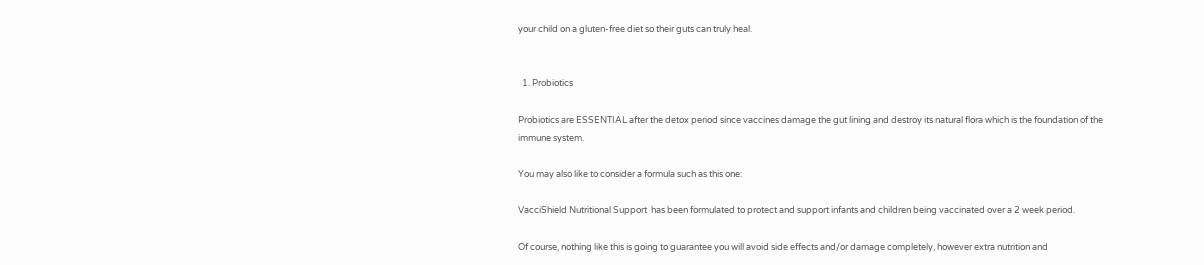your child on a gluten-free diet so their guts can truly heal.


  1. Probiotics

Probiotics are ESSENTIAL after the detox period since vaccines damage the gut lining and destroy its natural flora which is the foundation of the immune system.

You may also like to consider a formula such as this one:

VacciShield Nutritional Support  has been formulated to protect and support infants and children being vaccinated over a 2 week period.

Of course, nothing like this is going to guarantee you will avoid side effects and/or damage completely, however extra nutrition and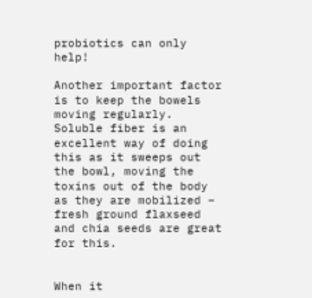probiotics can only help!

Another important factor is to keep the bowels moving regularly. Soluble fiber is an excellent way of doing this as it sweeps out the bowl, moving the toxins out of the body as they are mobilized – fresh ground flaxseed and chia seeds are great for this.


When it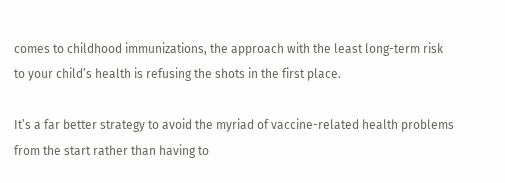comes to childhood immunizations, the approach with the least long-term risk to your child’s health is refusing the shots in the first place.

It’s a far better strategy to avoid the myriad of vaccine-related health problems from the start rather than having to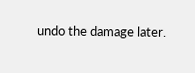undo the damage later.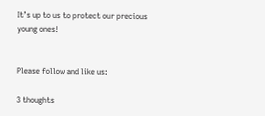It’s up to us to protect our precious young ones!


Please follow and like us:

3 thoughts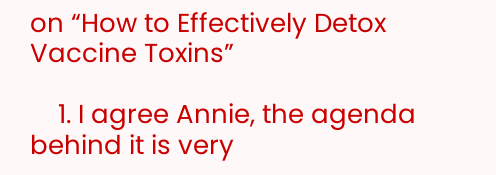on “How to Effectively Detox Vaccine Toxins”

    1. I agree Annie, the agenda behind it is very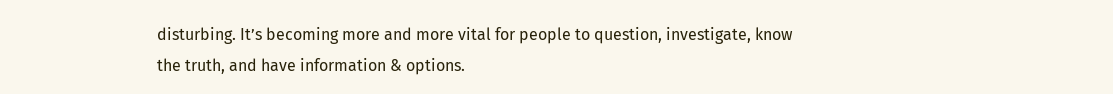disturbing. It’s becoming more and more vital for people to question, investigate, know the truth, and have information & options.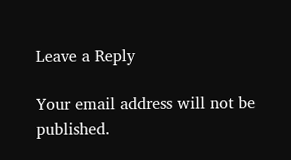Leave a Reply

Your email address will not be published.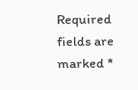Required fields are marked *